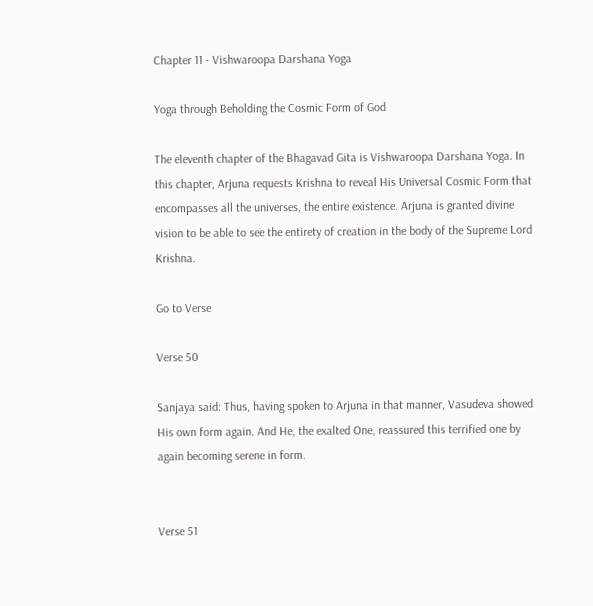Chapter 11 - Vishwaroopa Darshana Yoga

Yoga through Beholding the Cosmic Form of God

The eleventh chapter of the Bhagavad Gita is Vishwaroopa Darshana Yoga. In this chapter, Arjuna requests Krishna to reveal His Universal Cosmic Form that encompasses all the universes, the entire existence. Arjuna is granted divine vision to be able to see the entirety of creation in the body of the Supreme Lord Krishna.

Go to Verse

Verse 50

Sanjaya said: Thus, having spoken to Arjuna in that manner, Vasudeva showed His own form again. And He, the exalted One, reassured this terrified one by again becoming serene in form.


Verse 51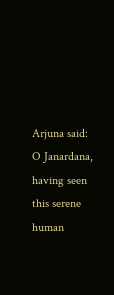Arjuna said: O Janardana, having seen this serene human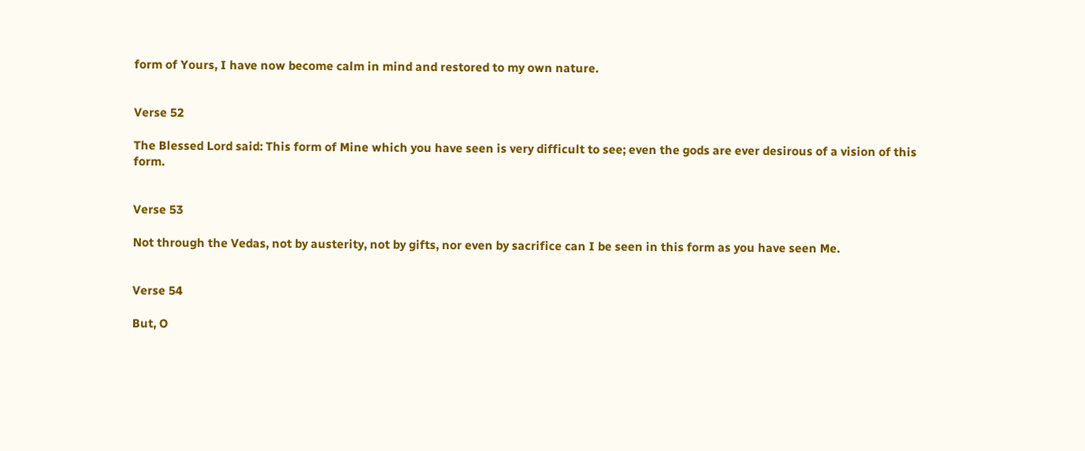form of Yours, I have now become calm in mind and restored to my own nature.


Verse 52

The Blessed Lord said: This form of Mine which you have seen is very difficult to see; even the gods are ever desirous of a vision of this form.


Verse 53

Not through the Vedas, not by austerity, not by gifts, nor even by sacrifice can I be seen in this form as you have seen Me.


Verse 54

But, O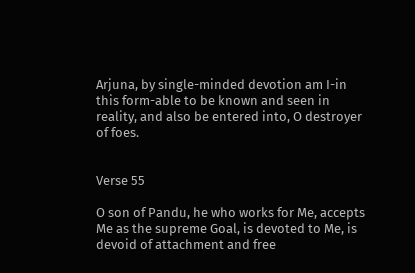Arjuna, by single-minded devotion am I-in this form-able to be known and seen in reality, and also be entered into, O destroyer of foes.


Verse 55

O son of Pandu, he who works for Me, accepts Me as the supreme Goal, is devoted to Me, is devoid of attachment and free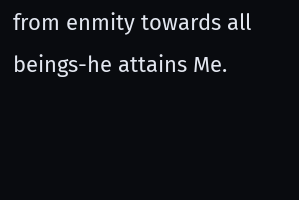from enmity towards all beings-he attains Me.